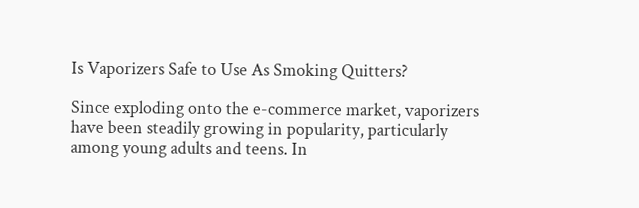Is Vaporizers Safe to Use As Smoking Quitters?

Since exploding onto the e-commerce market, vaporizers have been steadily growing in popularity, particularly among young adults and teens. In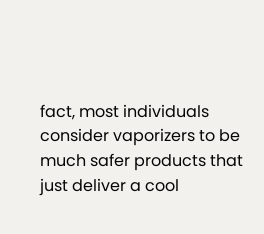fact, most individuals consider vaporizers to be much safer products that just deliver a cool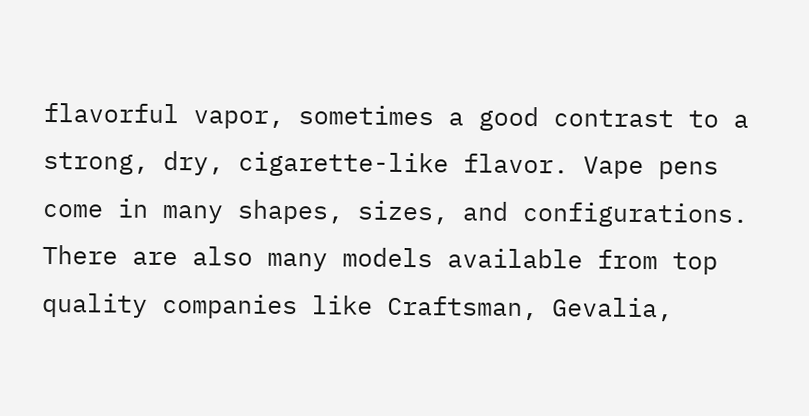flavorful vapor, sometimes a good contrast to a strong, dry, cigarette-like flavor. Vape pens come in many shapes, sizes, and configurations. There are also many models available from top quality companies like Craftsman, Gevalia,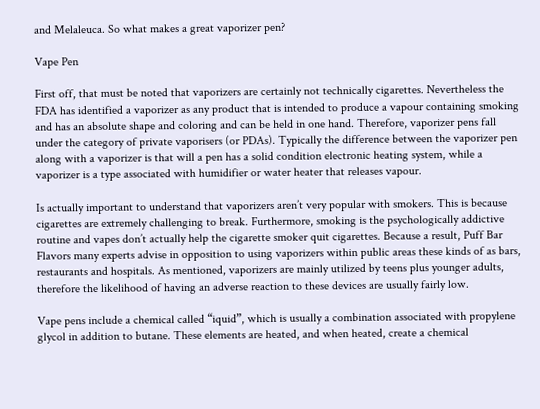and Melaleuca. So what makes a great vaporizer pen?

Vape Pen

First off, that must be noted that vaporizers are certainly not technically cigarettes. Nevertheless the FDA has identified a vaporizer as any product that is intended to produce a vapour containing smoking and has an absolute shape and coloring and can be held in one hand. Therefore, vaporizer pens fall under the category of private vaporisers (or PDAs). Typically the difference between the vaporizer pen along with a vaporizer is that will a pen has a solid condition electronic heating system, while a vaporizer is a type associated with humidifier or water heater that releases vapour.

Is actually important to understand that vaporizers aren’t very popular with smokers. This is because cigarettes are extremely challenging to break. Furthermore, smoking is the psychologically addictive routine and vapes don’t actually help the cigarette smoker quit cigarettes. Because a result, Puff Bar Flavors many experts advise in opposition to using vaporizers within public areas these kinds of as bars, restaurants and hospitals. As mentioned, vaporizers are mainly utilized by teens plus younger adults, therefore the likelihood of having an adverse reaction to these devices are usually fairly low.

Vape pens include a chemical called “iquid”, which is usually a combination associated with propylene glycol in addition to butane. These elements are heated, and when heated, create a chemical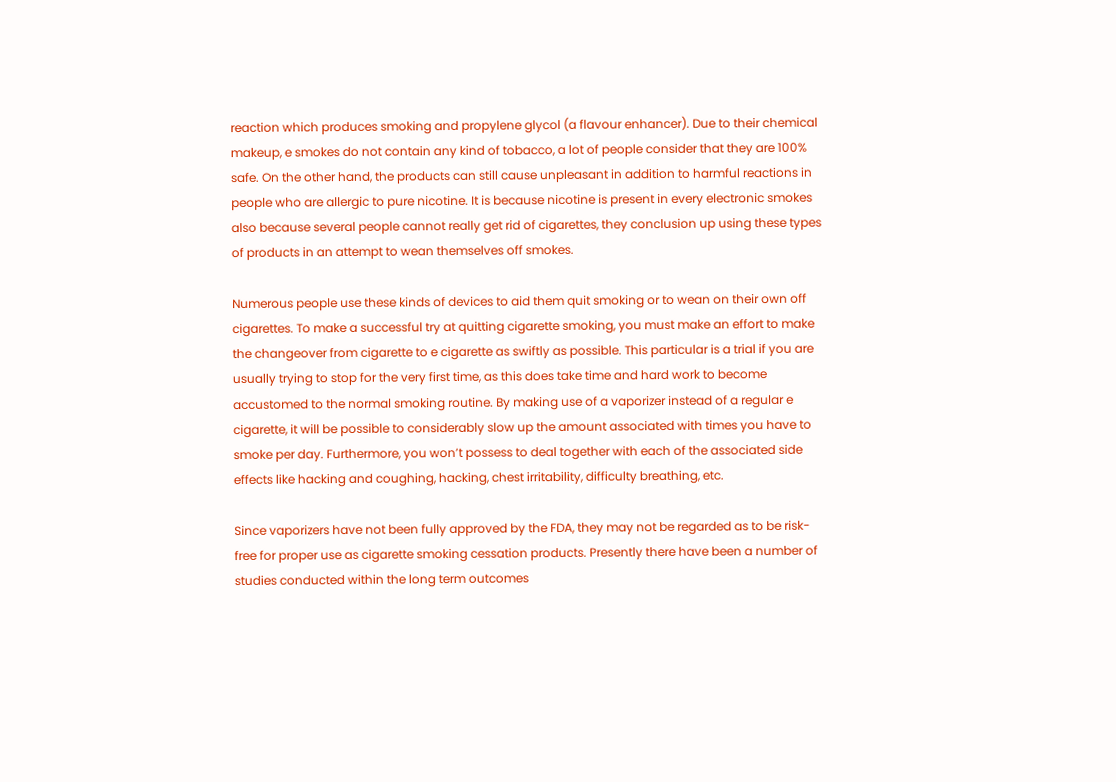reaction which produces smoking and propylene glycol (a flavour enhancer). Due to their chemical makeup, e smokes do not contain any kind of tobacco, a lot of people consider that they are 100% safe. On the other hand, the products can still cause unpleasant in addition to harmful reactions in people who are allergic to pure nicotine. It is because nicotine is present in every electronic smokes also because several people cannot really get rid of cigarettes, they conclusion up using these types of products in an attempt to wean themselves off smokes.

Numerous people use these kinds of devices to aid them quit smoking or to wean on their own off cigarettes. To make a successful try at quitting cigarette smoking, you must make an effort to make the changeover from cigarette to e cigarette as swiftly as possible. This particular is a trial if you are usually trying to stop for the very first time, as this does take time and hard work to become accustomed to the normal smoking routine. By making use of a vaporizer instead of a regular e cigarette, it will be possible to considerably slow up the amount associated with times you have to smoke per day. Furthermore, you won’t possess to deal together with each of the associated side effects like hacking and coughing, hacking, chest irritability, difficulty breathing, etc.

Since vaporizers have not been fully approved by the FDA, they may not be regarded as to be risk-free for proper use as cigarette smoking cessation products. Presently there have been a number of studies conducted within the long term outcomes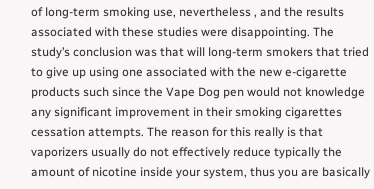of long-term smoking use, nevertheless , and the results associated with these studies were disappointing. The study’s conclusion was that will long-term smokers that tried to give up using one associated with the new e-cigarette products such since the Vape Dog pen would not knowledge any significant improvement in their smoking cigarettes cessation attempts. The reason for this really is that vaporizers usually do not effectively reduce typically the amount of nicotine inside your system, thus you are basically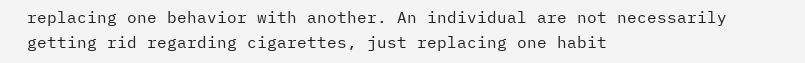replacing one behavior with another. An individual are not necessarily getting rid regarding cigarettes, just replacing one habit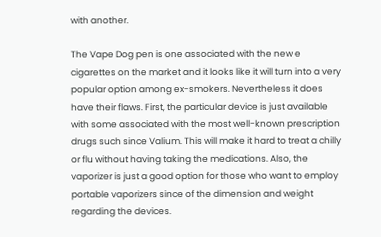with another.

The Vape Dog pen is one associated with the new e cigarettes on the market and it looks like it will turn into a very popular option among ex-smokers. Nevertheless it does have their flaws. First, the particular device is just available with some associated with the most well-known prescription drugs such since Valium. This will make it hard to treat a chilly or flu without having taking the medications. Also, the vaporizer is just a good option for those who want to employ portable vaporizers since of the dimension and weight regarding the devices.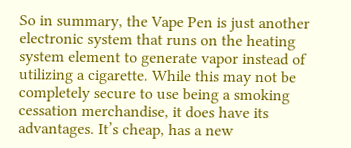So in summary, the Vape Pen is just another electronic system that runs on the heating system element to generate vapor instead of utilizing a cigarette. While this may not be completely secure to use being a smoking cessation merchandise, it does have its advantages. It’s cheap, has a new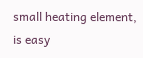small heating element, is easy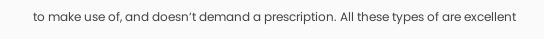to make use of, and doesn’t demand a prescription. All these types of are excellent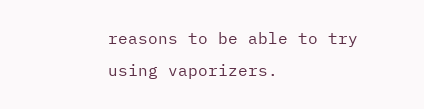reasons to be able to try using vaporizers.